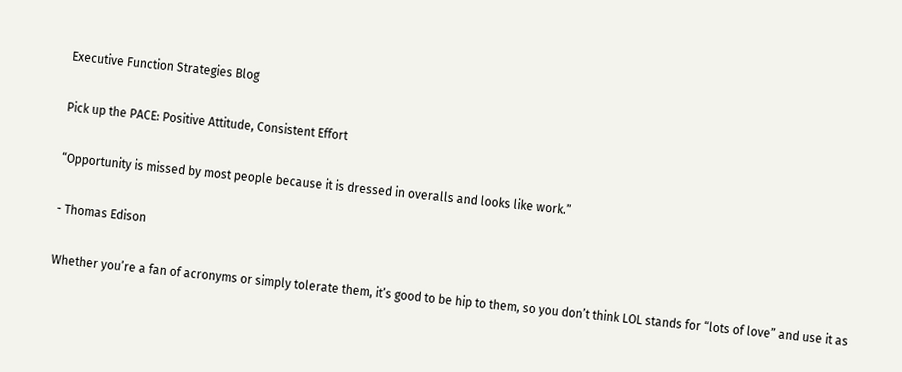Executive Function Strategies Blog

Pick up the PACE: Positive Attitude, Consistent Effort

“Opportunity is missed by most people because it is dressed in overalls and looks like work.”

- Thomas Edison

Whether you’re a fan of acronyms or simply tolerate them, it’s good to be hip to them, so you don’t think LOL stands for “lots of love” and use it as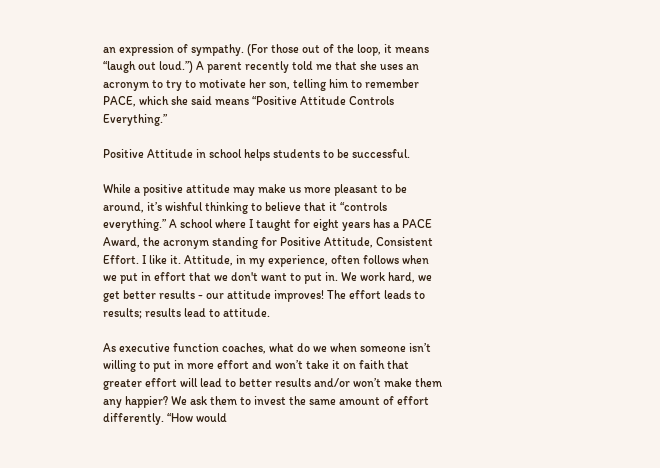an expression of sympathy. (For those out of the loop, it means “laugh out loud.”) A parent recently told me that she uses an acronym to try to motivate her son, telling him to remember PACE, which she said means “Positive Attitude Controls Everything.”

Positive Attitude in school helps students to be successful.

While a positive attitude may make us more pleasant to be around, it’s wishful thinking to believe that it “controls everything.” A school where I taught for eight years has a PACE Award, the acronym standing for Positive Attitude, Consistent Effort. I like it. Attitude, in my experience, often follows when we put in effort that we don't want to put in. We work hard, we get better results - our attitude improves! The effort leads to results; results lead to attitude.

As executive function coaches, what do we when someone isn’t willing to put in more effort and won’t take it on faith that greater effort will lead to better results and/or won’t make them any happier? We ask them to invest the same amount of effort differently. “How would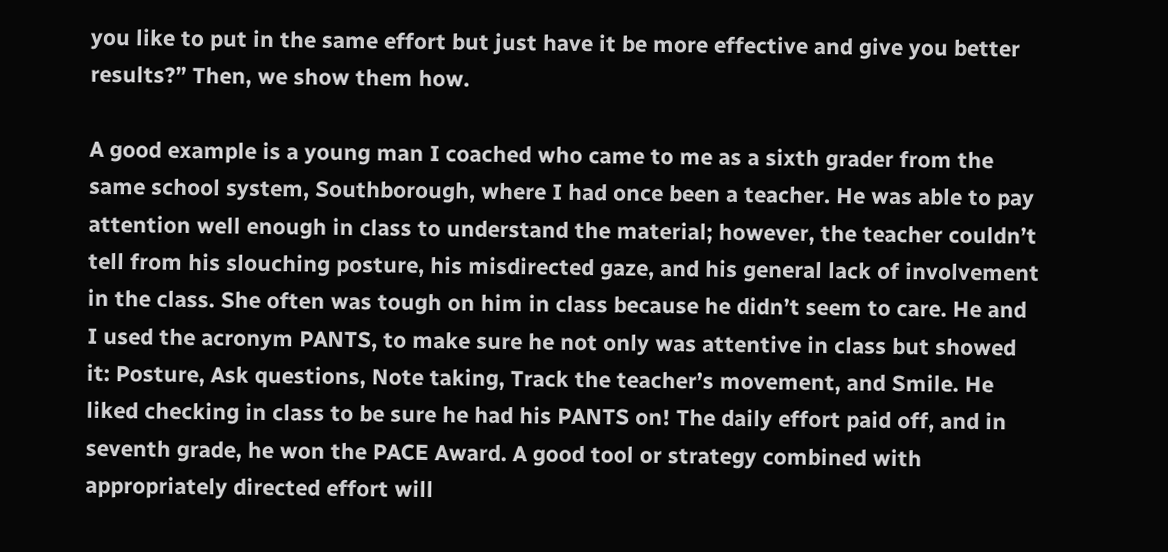you like to put in the same effort but just have it be more effective and give you better results?” Then, we show them how.

A good example is a young man I coached who came to me as a sixth grader from the same school system, Southborough, where I had once been a teacher. He was able to pay attention well enough in class to understand the material; however, the teacher couldn’t tell from his slouching posture, his misdirected gaze, and his general lack of involvement in the class. She often was tough on him in class because he didn’t seem to care. He and I used the acronym PANTS, to make sure he not only was attentive in class but showed it: Posture, Ask questions, Note taking, Track the teacher’s movement, and Smile. He liked checking in class to be sure he had his PANTS on! The daily effort paid off, and in seventh grade, he won the PACE Award. A good tool or strategy combined with appropriately directed effort will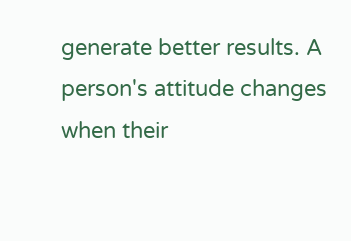generate better results. A person's attitude changes when their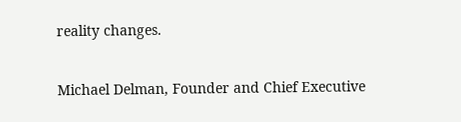reality changes.

Michael Delman, Founder and Chief Executive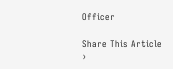Officer

Share This Article ›